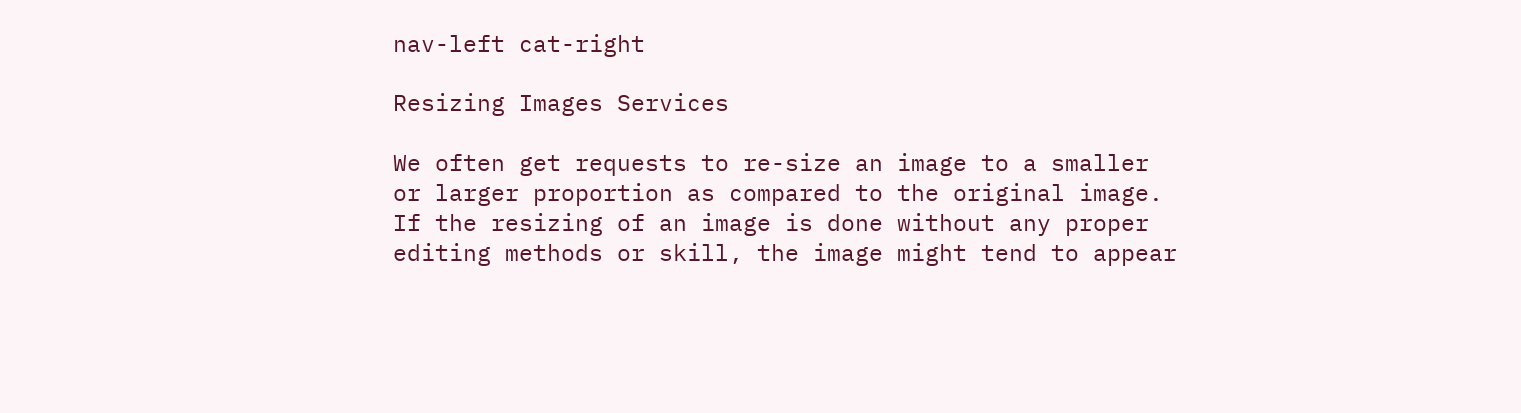nav-left cat-right

Resizing Images Services

We often get requests to re-size an image to a smaller or larger proportion as compared to the original image. If the resizing of an image is done without any proper editing methods or skill, the image might tend to appear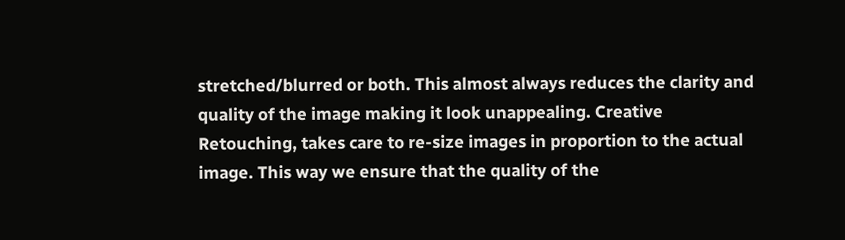stretched/blurred or both. This almost always reduces the clarity and quality of the image making it look unappealing. Creative Retouching, takes care to re-size images in proportion to the actual image. This way we ensure that the quality of the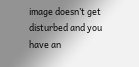image doesn’t get disturbed and you have an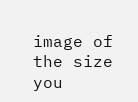image of the size you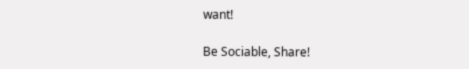want!

Be Sociable, Share!